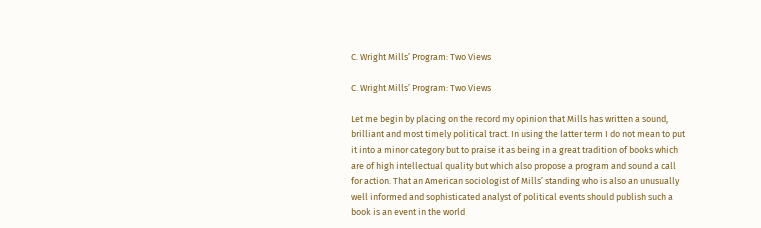C. Wright Mills’ Program: Two Views

C. Wright Mills’ Program: Two Views

Let me begin by placing on the record my opinion that Mills has written a sound, brilliant and most timely political tract. In using the latter term I do not mean to put it into a minor category but to praise it as being in a great tradition of books which are of high intellectual quality but which also propose a program and sound a call for action. That an American sociologist of Mills’ standing who is also an unusually well informed and sophisticated analyst of political events should publish such a book is an event in the world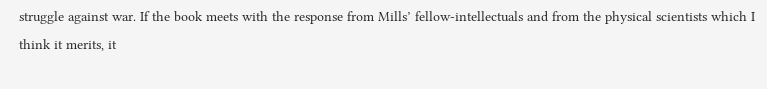struggle against war. If the book meets with the response from Mills’ fellow-intellectuals and from the physical scientists which I think it merits, it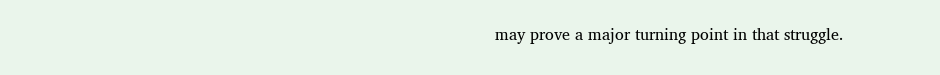may prove a major turning point in that struggle.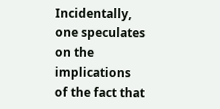Incidentally, one speculates on the implications of the fact that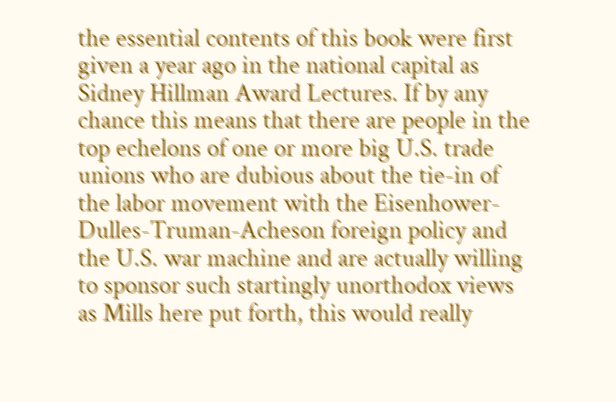the essential contents of this book were first given a year ago in the national capital as Sidney Hillman Award Lectures. If by any chance this means that there are people in the top echelons of one or more big U.S. trade unions who are dubious about the tie-in of the labor movement with the Eisenhower-Dulles-Truman-Acheson foreign policy and the U.S. war machine and are actually willing to sponsor such startingly unorthodox views as Mills here put forth, this would really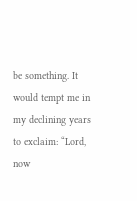be something. It would tempt me in my declining years to exclaim: “Lord, now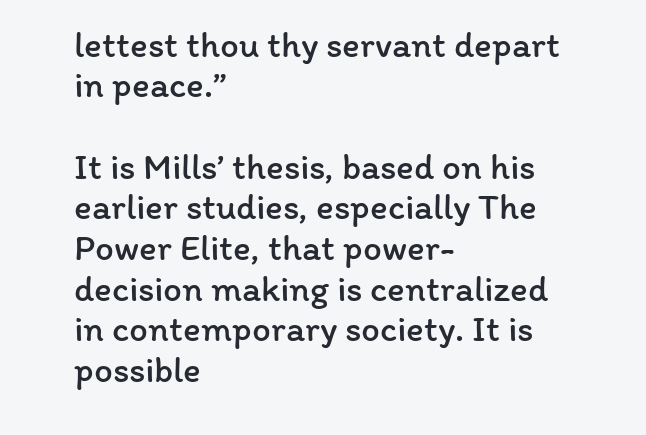lettest thou thy servant depart in peace.”

It is Mills’ thesis, based on his earlier studies, especially The Power Elite, that power-decision making is centralized in contemporary society. It is possible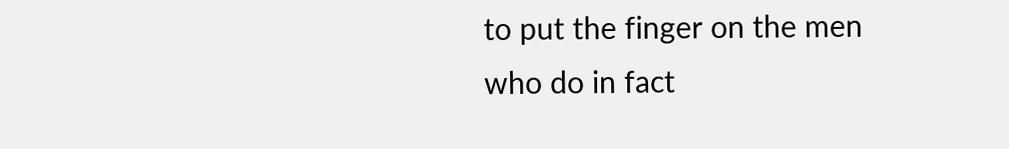to put the finger on the men who do in fact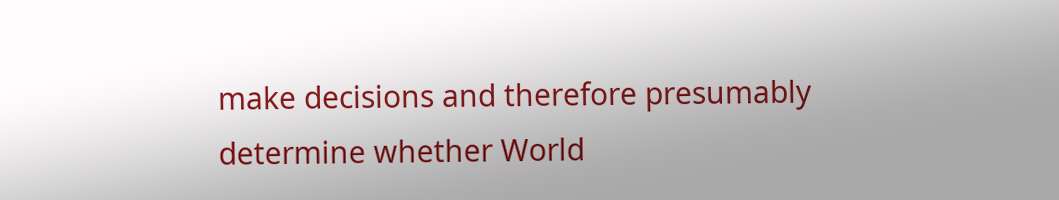make decisions and therefore presumably determine whether World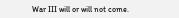War III will or will not come.